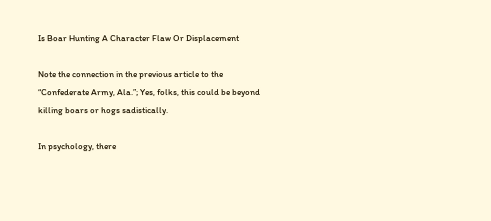Is Boar Hunting A Character Flaw Or Displacement

Note the connection in the previous article to the “Confederate Army, Ala.”; Yes, folks, this could be beyond killing boars or hogs sadistically.

In psychology, there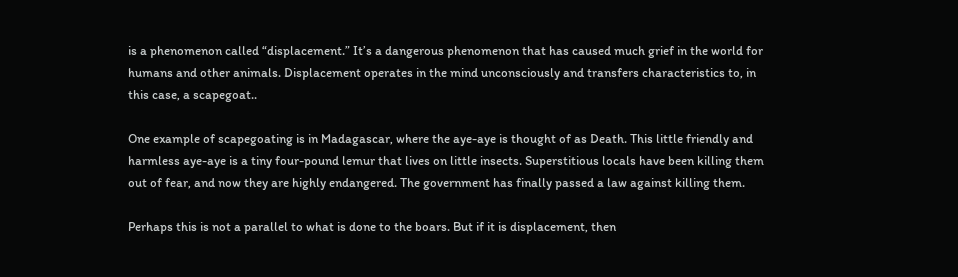is a phenomenon called “displacement.” It’s a dangerous phenomenon that has caused much grief in the world for humans and other animals. Displacement operates in the mind unconsciously and transfers characteristics to, in this case, a scapegoat..

One example of scapegoating is in Madagascar, where the aye-aye is thought of as Death. This little friendly and harmless aye-aye is a tiny four-pound lemur that lives on little insects. Superstitious locals have been killing them out of fear, and now they are highly endangered. The government has finally passed a law against killing them.

Perhaps this is not a parallel to what is done to the boars. But if it is displacement, then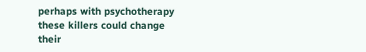perhaps with psychotherapy these killers could change their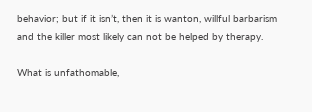behavior; but if it isn’t, then it is wanton, willful barbarism and the killer most likely can not be helped by therapy.

What is unfathomable,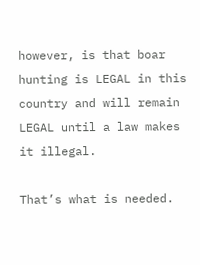however, is that boar hunting is LEGAL in this country and will remain LEGAL until a law makes it illegal.

That’s what is needed.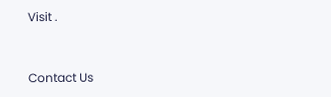Visit .


Contact Us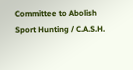Committee to Abolish Sport Hunting / C.A.S.H.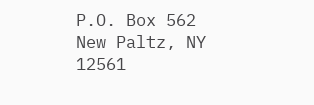P.O. Box 562
New Paltz, NY 12561